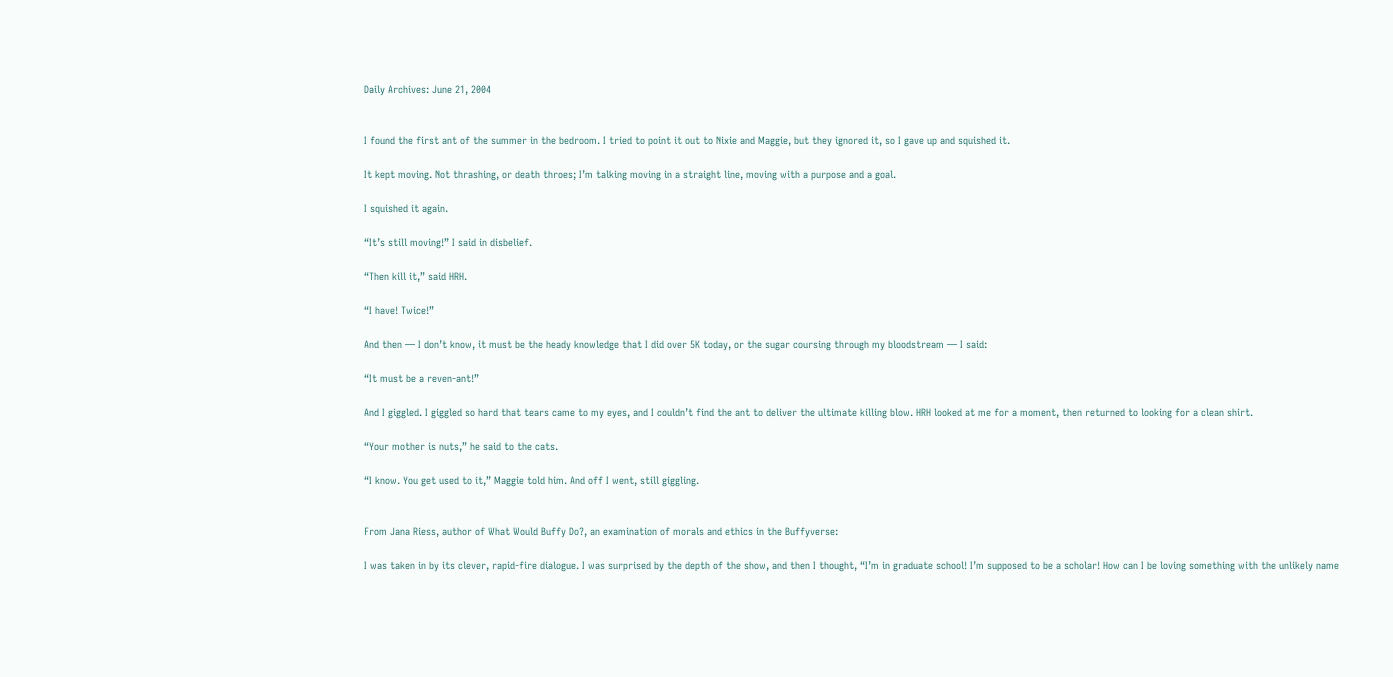Daily Archives: June 21, 2004


I found the first ant of the summer in the bedroom. I tried to point it out to Nixie and Maggie, but they ignored it, so I gave up and squished it.

It kept moving. Not thrashing, or death throes; I’m talking moving in a straight line, moving with a purpose and a goal.

I squished it again.

“It’s still moving!” I said in disbelief.

“Then kill it,” said HRH.

“I have! Twice!”

And then — I don’t know, it must be the heady knowledge that I did over 5K today, or the sugar coursing through my bloodstream — I said:

“It must be a reven-ant!”

And I giggled. I giggled so hard that tears came to my eyes, and I couldn’t find the ant to deliver the ultimate killing blow. HRH looked at me for a moment, then returned to looking for a clean shirt.

“Your mother is nuts,” he said to the cats.

“I know. You get used to it,” Maggie told him. And off I went, still giggling.


From Jana Riess, author of What Would Buffy Do?, an examination of morals and ethics in the Buffyverse:

I was taken in by its clever, rapid-fire dialogue. I was surprised by the depth of the show, and then I thought, “I’m in graduate school! I’m supposed to be a scholar! How can I be loving something with the unlikely name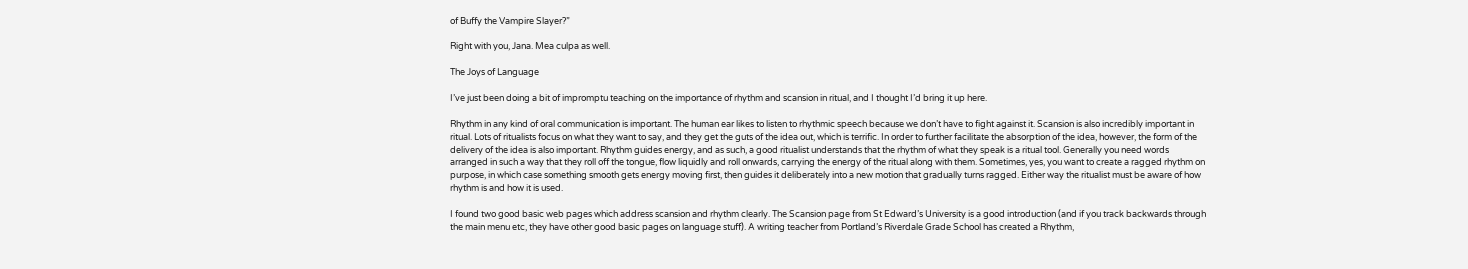of Buffy the Vampire Slayer?”

Right with you, Jana. Mea culpa as well.

The Joys of Language

I’ve just been doing a bit of impromptu teaching on the importance of rhythm and scansion in ritual, and I thought I’d bring it up here.

Rhythm in any kind of oral communication is important. The human ear likes to listen to rhythmic speech because we don’t have to fight against it. Scansion is also incredibly important in ritual. Lots of ritualists focus on what they want to say, and they get the guts of the idea out, which is terrific. In order to further facilitate the absorption of the idea, however, the form of the delivery of the idea is also important. Rhythm guides energy, and as such, a good ritualist understands that the rhythm of what they speak is a ritual tool. Generally you need words arranged in such a way that they roll off the tongue, flow liquidly and roll onwards, carrying the energy of the ritual along with them. Sometimes, yes, you want to create a ragged rhythm on purpose, in which case something smooth gets energy moving first, then guides it deliberately into a new motion that gradually turns ragged. Either way the ritualist must be aware of how rhythm is and how it is used.

I found two good basic web pages which address scansion and rhythm clearly. The Scansion page from St Edward’s University is a good introduction (and if you track backwards through the main menu etc, they have other good basic pages on language stuff). A writing teacher from Portland’s Riverdale Grade School has created a Rhythm,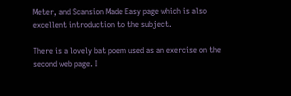Meter, and Scansion Made Easy page which is also excellent introduction to the subject.

There is a lovely bat poem used as an exercise on the second web page. I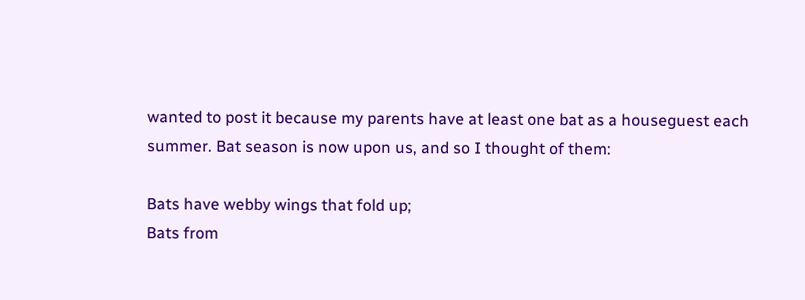wanted to post it because my parents have at least one bat as a houseguest each summer. Bat season is now upon us, and so I thought of them:

Bats have webby wings that fold up;
Bats from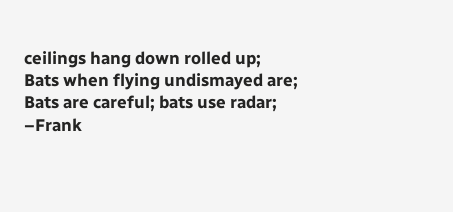ceilings hang down rolled up;
Bats when flying undismayed are;
Bats are careful; bats use radar;
–Frank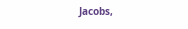Jacobs,